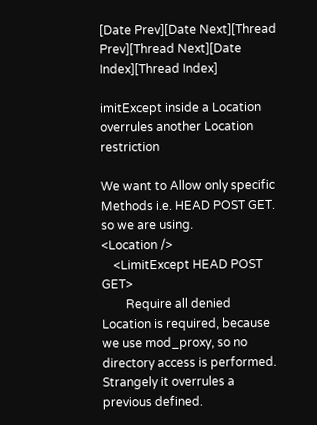[Date Prev][Date Next][Thread Prev][Thread Next][Date Index][Thread Index]

imitExcept inside a Location overrules another Location restriction

We want to Allow only specific Methods i.e. HEAD POST GET.
so we are using.
<Location />
    <LimitExcept HEAD POST GET>
        Require all denied
Location is required, because we use mod_proxy, so no directory access is performed.
Strangely it overrules a previous defined.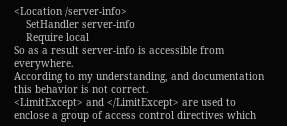<Location /server-info>
    SetHandler server-info
    Require local
So as a result server-info is accessible from everywhere.
According to my understanding, and documentation this behavior is not correct.
<LimitExcept> and </LimitExcept> are used to enclose a group of access control directives which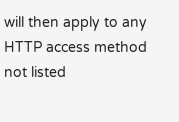will then apply to any HTTP access method not listed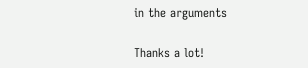in the arguments

Thanks a lot!